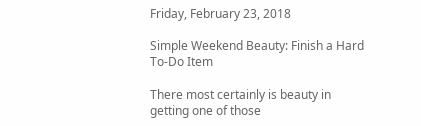Friday, February 23, 2018

Simple Weekend Beauty: Finish a Hard To-Do Item

There most certainly is beauty in getting one of those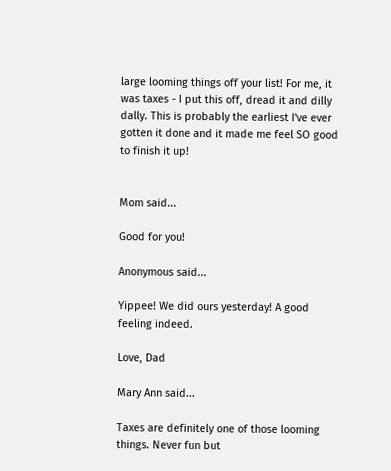large looming things off your list! For me, it was taxes - I put this off, dread it and dilly dally. This is probably the earliest I've ever gotten it done and it made me feel SO good to finish it up!


Mom said...

Good for you!

Anonymous said...

Yippee! We did ours yesterday! A good feeling indeed.

Love, Dad

Mary Ann said...

Taxes are definitely one of those looming things. Never fun but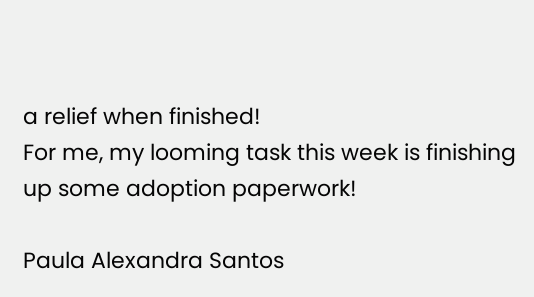a relief when finished!
For me, my looming task this week is finishing up some adoption paperwork!

Paula Alexandra Santos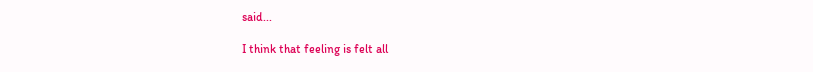said...

I think that feeling is felt all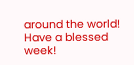around the world!
Have a blessed week!